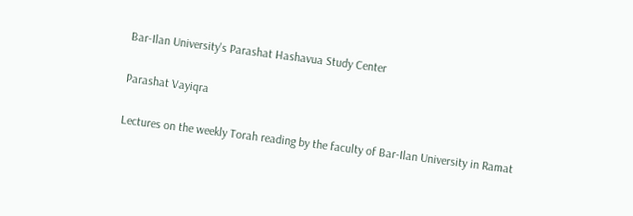Bar-Ilan University's Parashat Hashavua Study Center

Parashat Vayiqra

Lectures on the weekly Torah reading by the faculty of Bar-Ilan University in Ramat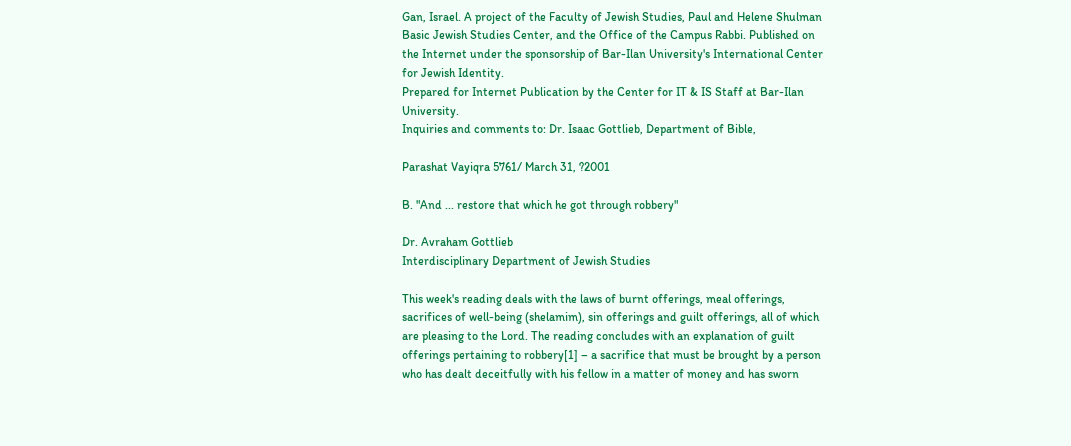Gan, Israel. A project of the Faculty of Jewish Studies, Paul and Helene Shulman Basic Jewish Studies Center, and the Office of the Campus Rabbi. Published on the Internet under the sponsorship of Bar-Ilan University's International Center for Jewish Identity.
Prepared for Internet Publication by the Center for IT & IS Staff at Bar-Ilan University.
Inquiries and comments to: Dr. Isaac Gottlieb, Department of Bible,

Parashat Vayiqra 5761/ March 31, ?2001

B. "And ... restore that which he got through robbery"

Dr. Avraham Gottlieb
Interdisciplinary Department of Jewish Studies

This week's reading deals with the laws of burnt offerings, meal offerings, sacrifices of well-being (shelamim), sin offerings and guilt offerings, all of which are pleasing to the Lord. The reading concludes with an explanation of guilt offerings pertaining to robbery[1] – a sacrifice that must be brought by a person who has dealt deceitfully with his fellow in a matter of money and has sworn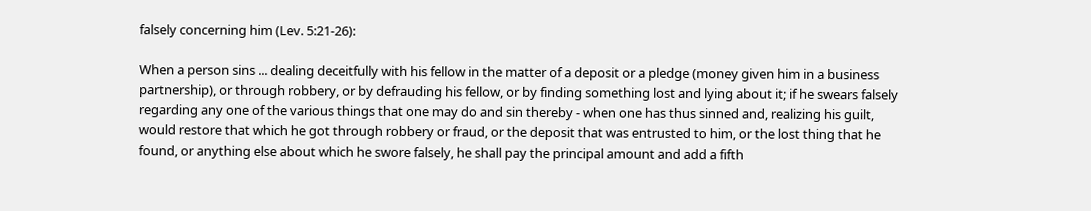falsely concerning him (Lev. 5:21-26):

When a person sins ... dealing deceitfully with his fellow in the matter of a deposit or a pledge (money given him in a business partnership), or through robbery, or by defrauding his fellow, or by finding something lost and lying about it; if he swears falsely regarding any one of the various things that one may do and sin thereby - when one has thus sinned and, realizing his guilt, would restore that which he got through robbery or fraud, or the deposit that was entrusted to him, or the lost thing that he found, or anything else about which he swore falsely, he shall pay the principal amount and add a fifth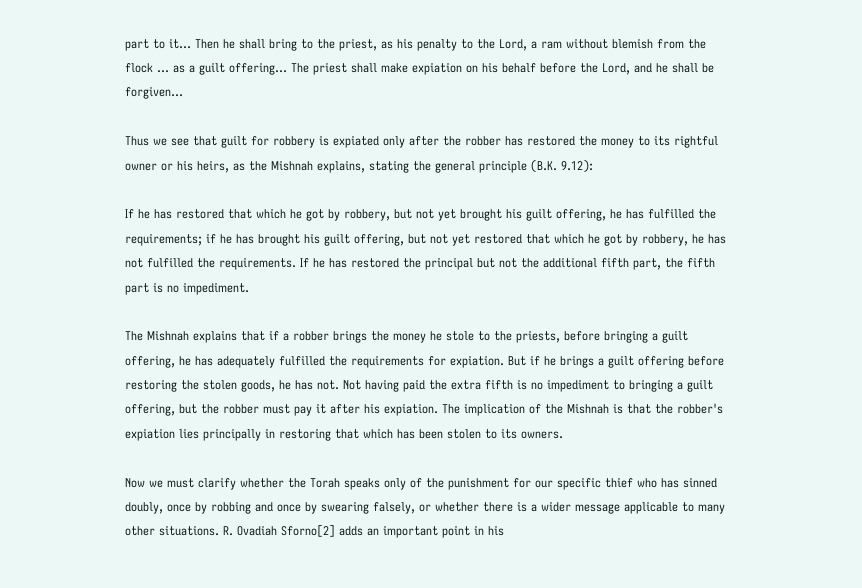part to it... Then he shall bring to the priest, as his penalty to the Lord, a ram without blemish from the flock ... as a guilt offering... The priest shall make expiation on his behalf before the Lord, and he shall be forgiven...

Thus we see that guilt for robbery is expiated only after the robber has restored the money to its rightful owner or his heirs, as the Mishnah explains, stating the general principle (B.K. 9.12):

If he has restored that which he got by robbery, but not yet brought his guilt offering, he has fulfilled the requirements; if he has brought his guilt offering, but not yet restored that which he got by robbery, he has not fulfilled the requirements. If he has restored the principal but not the additional fifth part, the fifth part is no impediment.

The Mishnah explains that if a robber brings the money he stole to the priests, before bringing a guilt offering, he has adequately fulfilled the requirements for expiation. But if he brings a guilt offering before restoring the stolen goods, he has not. Not having paid the extra fifth is no impediment to bringing a guilt offering, but the robber must pay it after his expiation. The implication of the Mishnah is that the robber's expiation lies principally in restoring that which has been stolen to its owners.

Now we must clarify whether the Torah speaks only of the punishment for our specific thief who has sinned doubly, once by robbing and once by swearing falsely, or whether there is a wider message applicable to many other situations. R. Ovadiah Sforno[2] adds an important point in his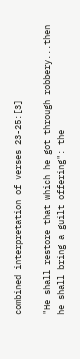combined interpretation of verses 23-25:[3]

"He shall restore that which he got through robbery...then he shall bring a guilt offering": the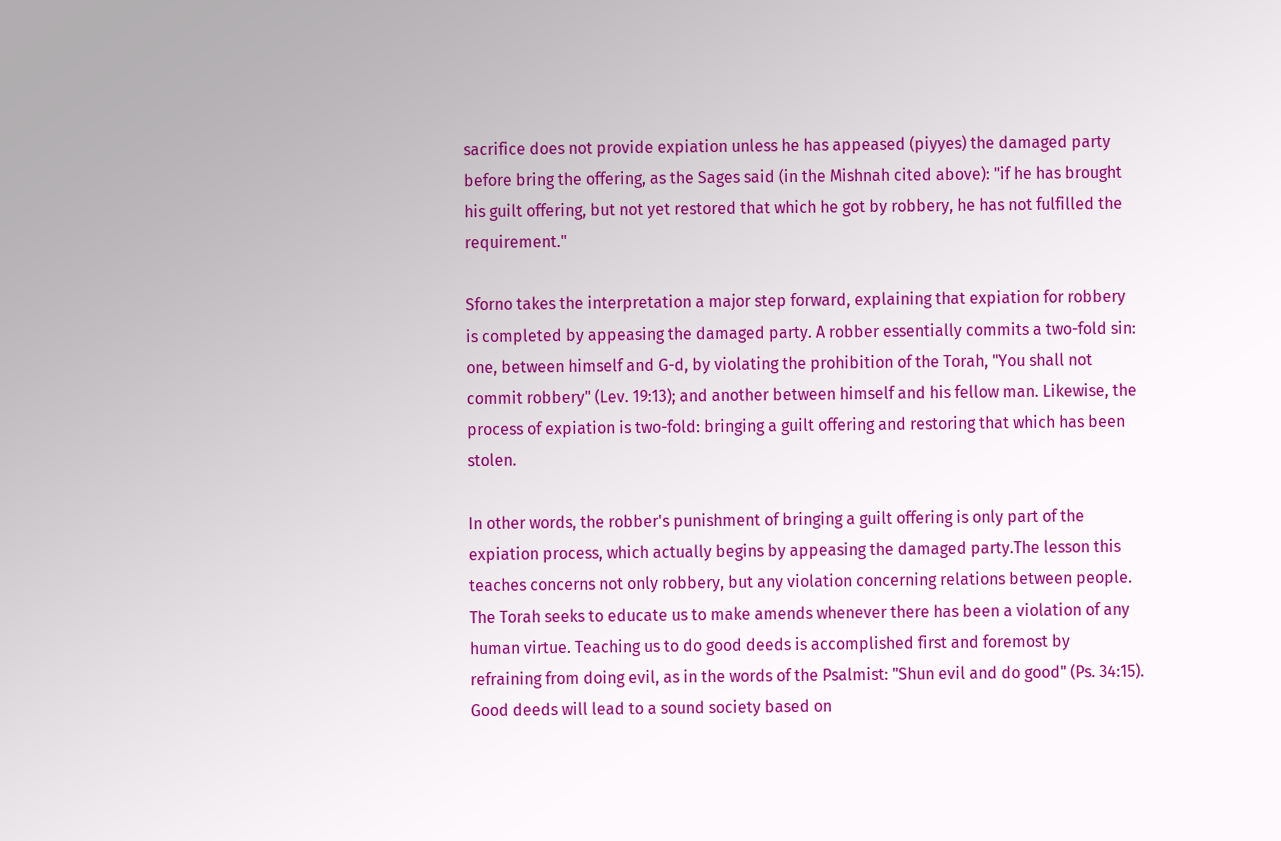sacrifice does not provide expiation unless he has appeased (piyyes) the damaged party before bring the offering, as the Sages said (in the Mishnah cited above): "if he has brought his guilt offering, but not yet restored that which he got by robbery, he has not fulfilled the requirement."

Sforno takes the interpretation a major step forward, explaining that expiation for robbery is completed by appeasing the damaged party. A robber essentially commits a two-fold sin: one, between himself and G-d, by violating the prohibition of the Torah, "You shall not commit robbery" (Lev. 19:13); and another between himself and his fellow man. Likewise, the process of expiation is two-fold: bringing a guilt offering and restoring that which has been stolen.

In other words, the robber's punishment of bringing a guilt offering is only part of the expiation process, which actually begins by appeasing the damaged party.The lesson this teaches concerns not only robbery, but any violation concerning relations between people. The Torah seeks to educate us to make amends whenever there has been a violation of any human virtue. Teaching us to do good deeds is accomplished first and foremost by refraining from doing evil, as in the words of the Psalmist: "Shun evil and do good" (Ps. 34:15). Good deeds will lead to a sound society based on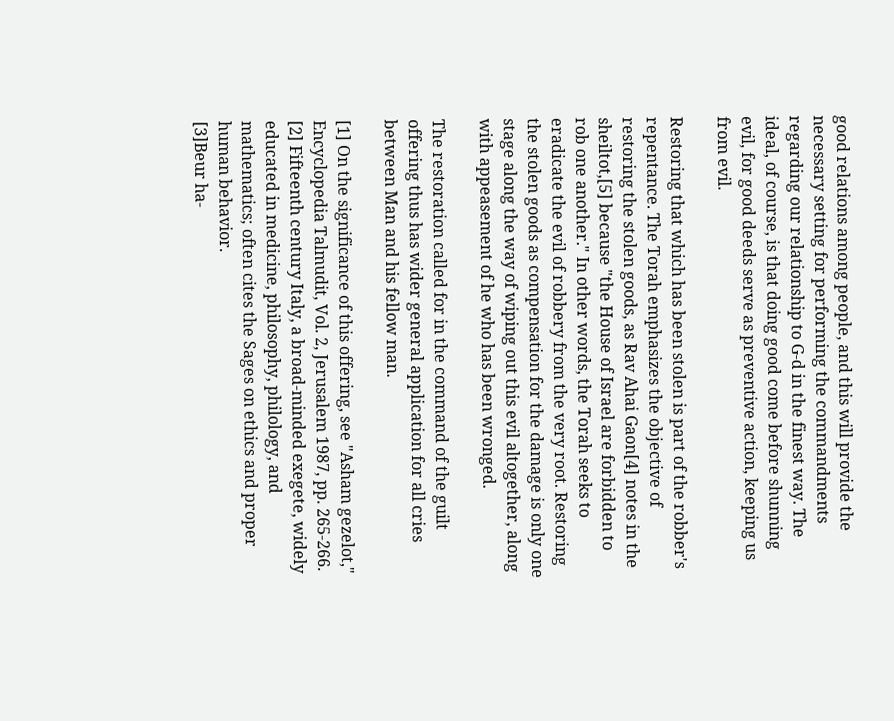good relations among people, and this will provide the necessary setting for performing the commandments regarding our relationship to G-d in the finest way. The ideal, of course, is that doing good come before shunning evil, for good deeds serve as preventive action, keeping us from evil.

Restoring that which has been stolen is part of the robber's repentance. The Torah emphasizes the objective of restoring the stolen goods, as Rav Ahai Gaon[4] notes in the sheiltot,[5] because "the House of Israel are forbidden to rob one another." In other words, the Torah seeks to eradicate the evil of robbery from the very root. Restoring the stolen goods as compensation for the damage is only one stage along the way of wiping out this evil altogether, along with appeasement of he who has been wronged.

The restoration called for in the command of the guilt offering thus has wider general application for all cries between Man and his fellow man.

[1] On the significance of this offering, see "Asham gezelot," Encyclopedia Talmudit, Vol. 2, Jerusalem 1987, pp. 265-266.
[2] Fifteenth century Italy, a broad-minded exegete, widely educated in medicine, philosophy, philology, and mathematics; often cites the Sages on ethics and proper human behavior.
[3]Beur ha-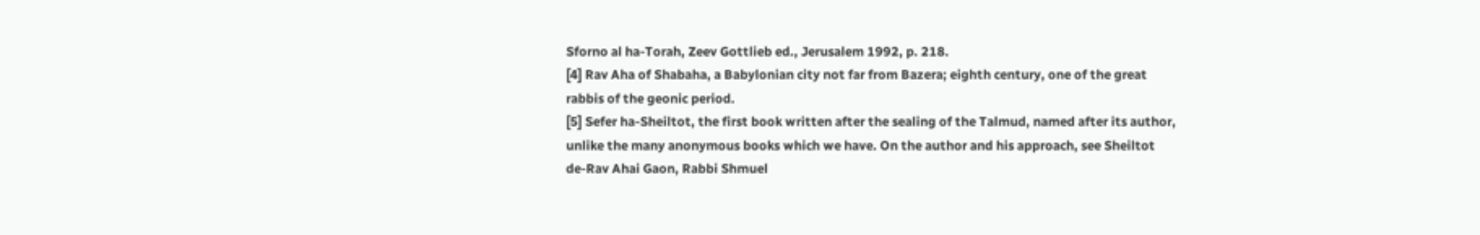Sforno al ha-Torah, Zeev Gottlieb ed., Jerusalem 1992, p. 218.
[4] Rav Aha of Shabaha, a Babylonian city not far from Bazera; eighth century, one of the great rabbis of the geonic period.
[5] Sefer ha-Sheiltot, the first book written after the sealing of the Talmud, named after its author, unlike the many anonymous books which we have. On the author and his approach, see Sheiltot de-Rav Ahai Gaon, Rabbi Shmuel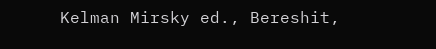Kelman Mirsky ed., Bereshit,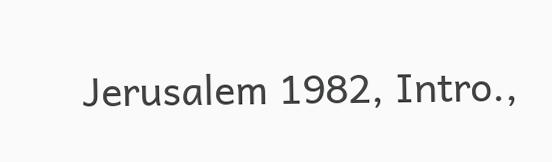Jerusalem 1982, Intro.,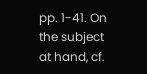pp. 1-41. On the subject at hand, cf.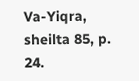Va-Yiqra, sheilta 85, p. 24.